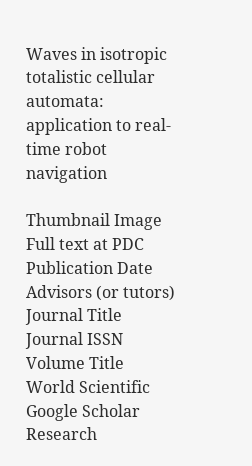Waves in isotropic totalistic cellular automata: application to real-time robot navigation

Thumbnail Image
Full text at PDC
Publication Date
Advisors (or tutors)
Journal Title
Journal ISSN
Volume Title
World Scientific
Google Scholar
Research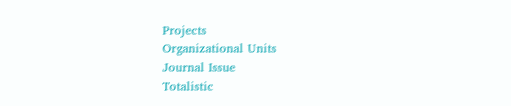Projects
Organizational Units
Journal Issue
Totalistic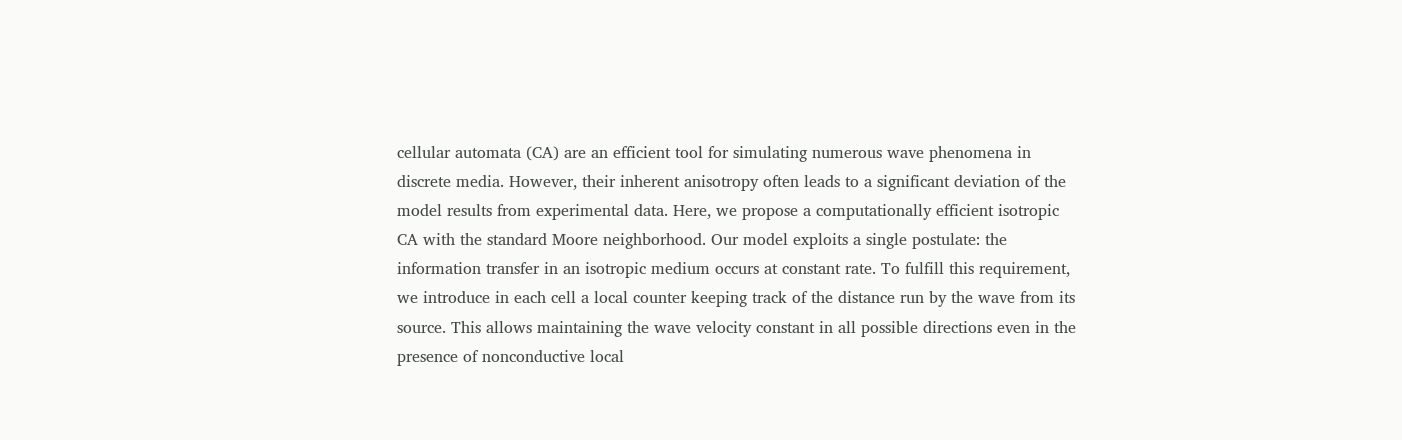cellular automata (CA) are an efficient tool for simulating numerous wave phenomena in discrete media. However, their inherent anisotropy often leads to a significant deviation of the model results from experimental data. Here, we propose a computationally efficient isotropic CA with the standard Moore neighborhood. Our model exploits a single postulate: the information transfer in an isotropic medium occurs at constant rate. To fulfill this requirement, we introduce in each cell a local counter keeping track of the distance run by the wave from its source. This allows maintaining the wave velocity constant in all possible directions even in the presence of nonconductive local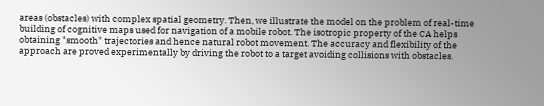areas (obstacles) with complex spatial geometry. Then, we illustrate the model on the problem of real-time building of cognitive maps used for navigation of a mobile robot. The isotropic property of the CA helps obtaining "smooth" trajectories and hence natural robot movement. The accuracy and flexibility of the approach are proved experimentally by driving the robot to a target avoiding collisions with obstacles.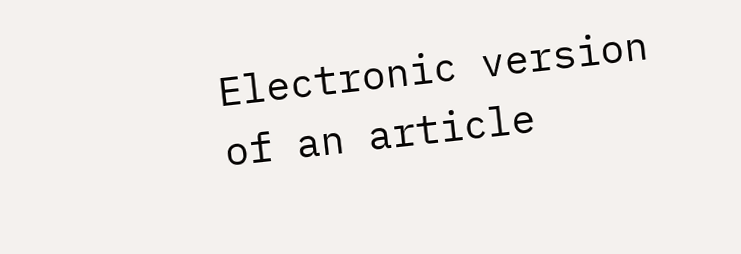Electronic version of an article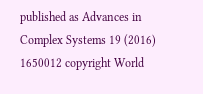published as Advances in Complex Systems 19 (2016) 1650012 copyright World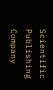Scientific Publishing Company